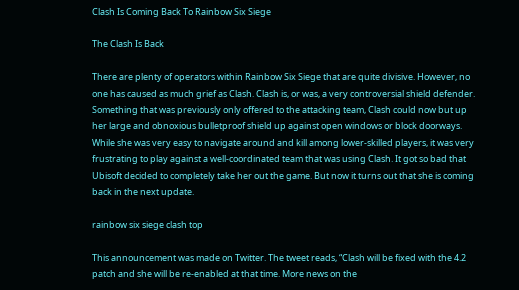Clash Is Coming Back To Rainbow Six Siege

The Clash Is Back

There are plenty of operators within Rainbow Six Siege that are quite divisive. However, no one has caused as much grief as Clash. Clash is, or was, a very controversial shield defender. Something that was previously only offered to the attacking team, Clash could now but up her large and obnoxious bulletproof shield up against open windows or block doorways. While she was very easy to navigate around and kill among lower-skilled players, it was very frustrating to play against a well-coordinated team that was using Clash. It got so bad that Ubisoft decided to completely take her out the game. But now it turns out that she is coming back in the next update.

rainbow six siege clash top

This announcement was made on Twitter. The tweet reads, “Clash will be fixed with the 4.2 patch and she will be re-enabled at that time. More news on the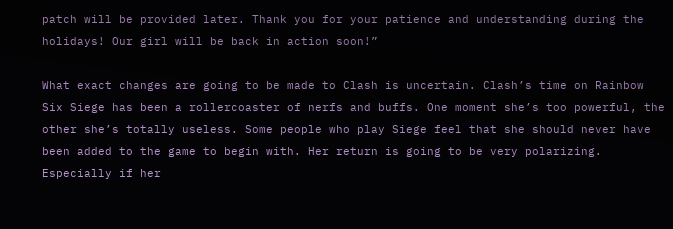patch will be provided later. Thank you for your patience and understanding during the holidays! Our girl will be back in action soon!”

What exact changes are going to be made to Clash is uncertain. Clash’s time on Rainbow Six Siege has been a rollercoaster of nerfs and buffs. One moment she’s too powerful, the other she’s totally useless. Some people who play Siege feel that she should never have been added to the game to begin with. Her return is going to be very polarizing. Especially if her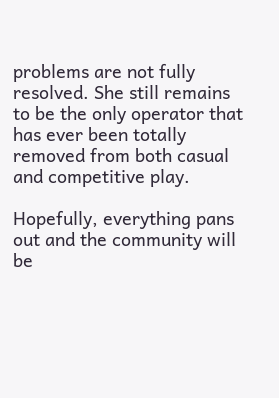problems are not fully resolved. She still remains to be the only operator that has ever been totally removed from both casual and competitive play.

Hopefully, everything pans out and the community will be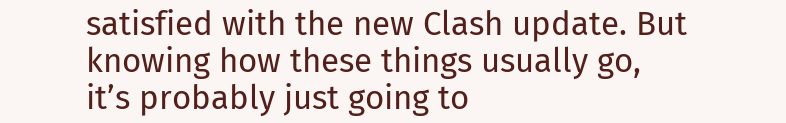satisfied with the new Clash update. But knowing how these things usually go, it’s probably just going to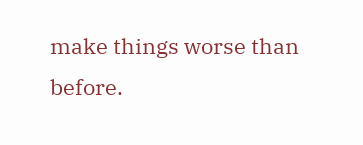make things worse than before.